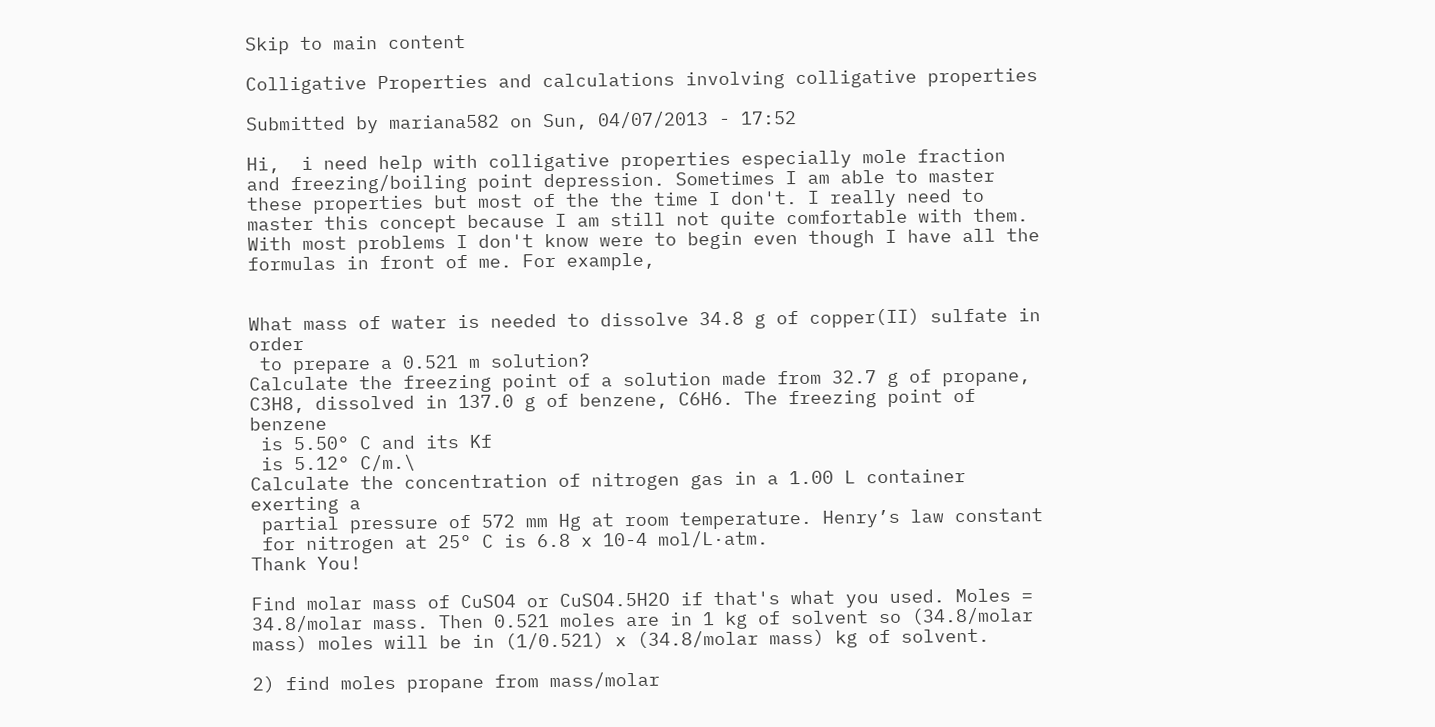Skip to main content

Colligative Properties and calculations involving colligative properties

Submitted by mariana582 on Sun, 04/07/2013 - 17:52

Hi,  i need help with colligative properties especially mole fraction and freezing/boiling point depression. Sometimes I am able to master these properties but most of the the time I don't. I really need to master this concept because I am still not quite comfortable with them. With most problems I don't know were to begin even though I have all the formulas in front of me. For example,


What mass of water is needed to dissolve 34.8 g of copper(II) sulfate in order
 to prepare a 0.521 m solution?
Calculate the freezing point of a solution made from 32.7 g of propane,
C3H8, dissolved in 137.0 g of benzene, C6H6. The freezing point of benzene
 is 5.50° C and its Kf
 is 5.12° C/m.\
Calculate the concentration of nitrogen gas in a 1.00 L container exerting a
 partial pressure of 572 mm Hg at room temperature. Henry’s law constant
 for nitrogen at 25° C is 6.8 x 10-4 mol/L·atm.
Thank You!

Find molar mass of CuSO4 or CuSO4.5H2O if that's what you used. Moles = 34.8/molar mass. Then 0.521 moles are in 1 kg of solvent so (34.8/molar mass) moles will be in (1/0.521) x (34.8/molar mass) kg of solvent.

2) find moles propane from mass/molar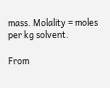mass. Molality = moles per kg solvent.

From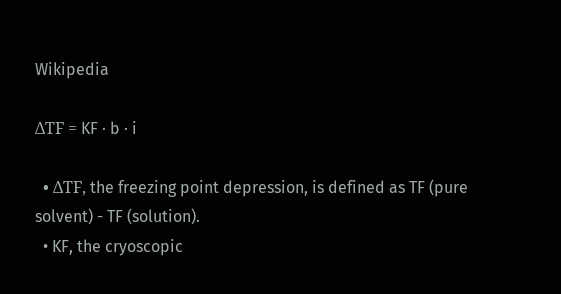Wikipedia

ΔTF = KF · b · i

  • ΔTF, the freezing point depression, is defined as TF (pure solvent) - TF (solution).
  • KF, the cryoscopic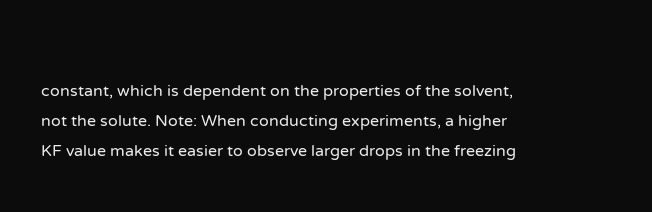constant, which is dependent on the properties of the solvent, not the solute. Note: When conducting experiments, a higher KF value makes it easier to observe larger drops in the freezing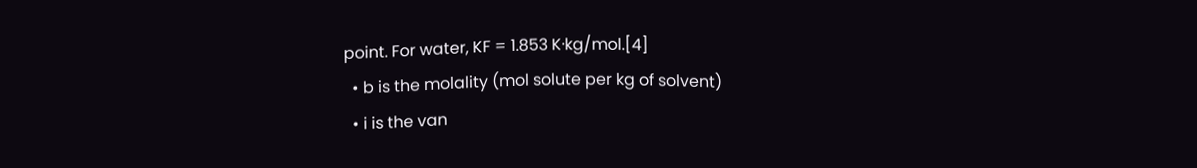point. For water, KF = 1.853 K·kg/mol.[4]
  • b is the molality (mol solute per kg of solvent)
  • i is the van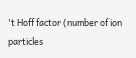't Hoff factor (number of ion particles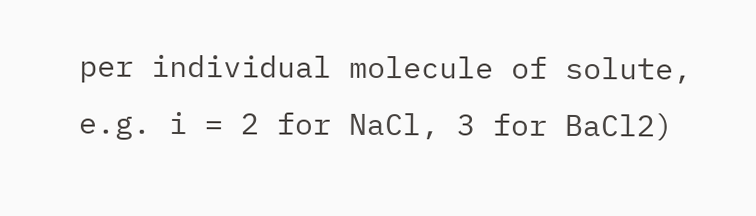per individual molecule of solute, e.g. i = 2 for NaCl, 3 for BaCl2)